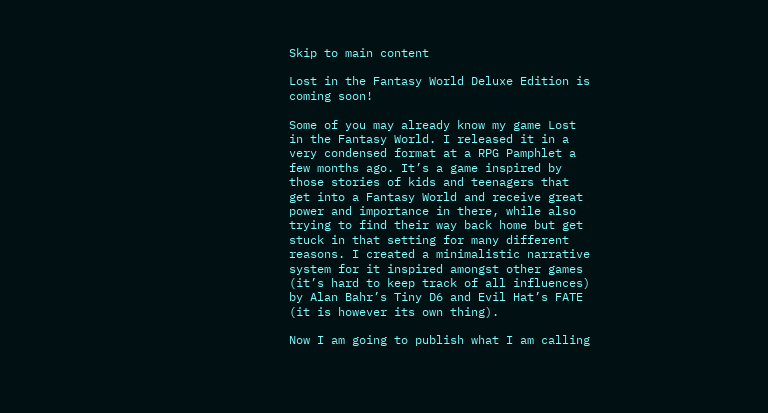Skip to main content

Lost in the Fantasy World Deluxe Edition is coming soon!

Some of you may already know my game Lost in the Fantasy World. I released it in a very condensed format at a RPG Pamphlet a few months ago. It’s a game inspired by those stories of kids and teenagers that get into a Fantasy World and receive great power and importance in there, while also trying to find their way back home but get stuck in that setting for many different reasons. I created a minimalistic narrative system for it inspired amongst other games (it’s hard to keep track of all influences) by Alan Bahr’s Tiny D6 and Evil Hat’s FATE (it is however its own thing).

Now I am going to publish what I am calling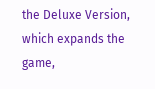the Deluxe Version, which expands the game,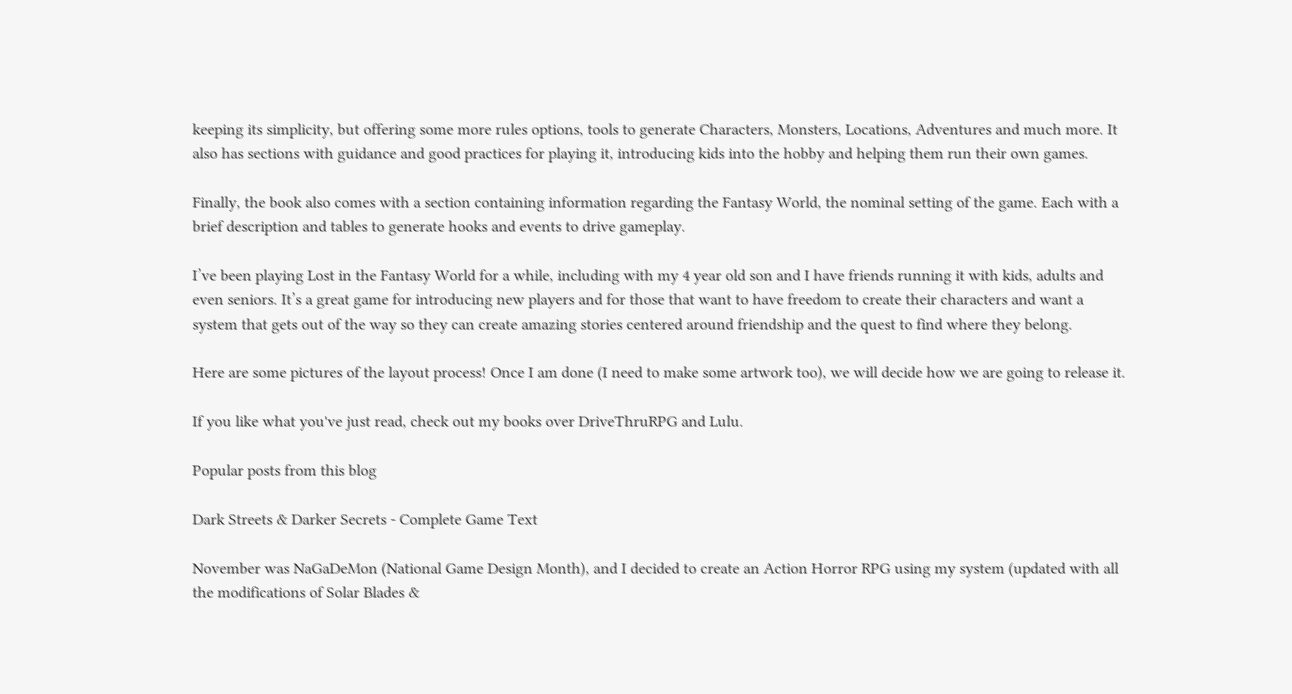keeping its simplicity, but offering some more rules options, tools to generate Characters, Monsters, Locations, Adventures and much more. It also has sections with guidance and good practices for playing it, introducing kids into the hobby and helping them run their own games.

Finally, the book also comes with a section containing information regarding the Fantasy World, the nominal setting of the game. Each with a brief description and tables to generate hooks and events to drive gameplay.

I’ve been playing Lost in the Fantasy World for a while, including with my 4 year old son and I have friends running it with kids, adults and even seniors. It’s a great game for introducing new players and for those that want to have freedom to create their characters and want a system that gets out of the way so they can create amazing stories centered around friendship and the quest to find where they belong.

Here are some pictures of the layout process! Once I am done (I need to make some artwork too), we will decide how we are going to release it.

If you like what you've just read, check out my books over DriveThruRPG and Lulu.

Popular posts from this blog

Dark Streets & Darker Secrets - Complete Game Text

November was NaGaDeMon (National Game Design Month), and I decided to create an Action Horror RPG using my system (updated with all the modifications of Solar Blades &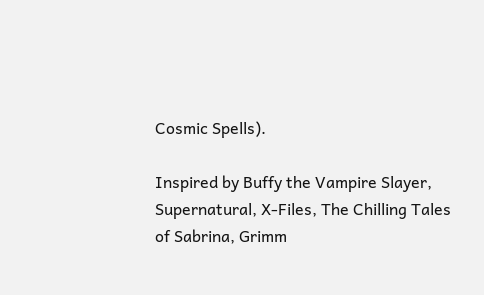Cosmic Spells).

Inspired by Buffy the Vampire Slayer, Supernatural, X-Files, The Chilling Tales of Sabrina, Grimm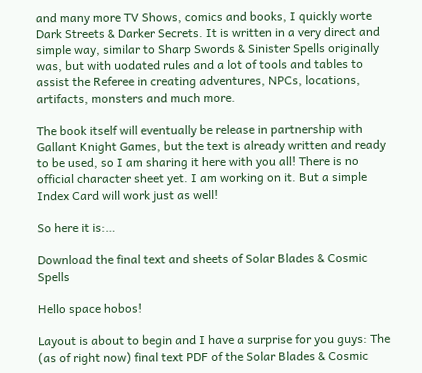and many more TV Shows, comics and books, I quickly worte Dark Streets & Darker Secrets. It is written in a very direct and simple way, similar to Sharp Swords & Sinister Spells originally was, but with uodated rules and a lot of tools and tables to assist the Referee in creating adventures, NPCs, locations, artifacts, monsters and much more.

The book itself will eventually be release in partnership with Gallant Knight Games, but the text is already written and ready to be used, so I am sharing it here with you all! There is no official character sheet yet. I am working on it. But a simple Index Card will work just as well!

So here it is:…

Download the final text and sheets of Solar Blades & Cosmic Spells

Hello space hobos!

Layout is about to begin and I have a surprise for you guys: The (as of right now) final text PDF of the Solar Blades & Cosmic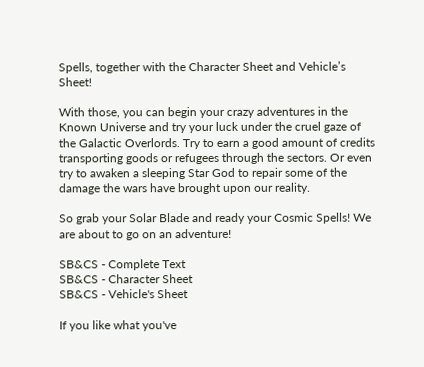Spells, together with the Character Sheet and Vehicle’s Sheet!

With those, you can begin your crazy adventures in the Known Universe and try your luck under the cruel gaze of the Galactic Overlords. Try to earn a good amount of credits transporting goods or refugees through the sectors. Or even try to awaken a sleeping Star God to repair some of the damage the wars have brought upon our reality.

So grab your Solar Blade and ready your Cosmic Spells! We are about to go on an adventure!

SB&CS - Complete Text
SB&CS - Character Sheet
SB&CS - Vehicle's Sheet

If you like what you've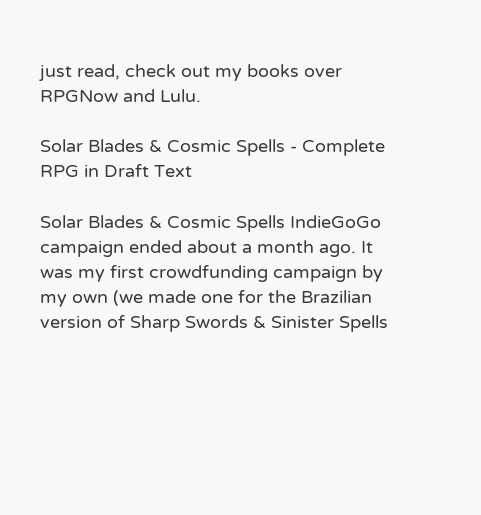just read, check out my books over RPGNow and Lulu.

Solar Blades & Cosmic Spells - Complete RPG in Draft Text

Solar Blades & Cosmic Spells IndieGoGo campaign ended about a month ago. It was my first crowdfunding campaign by my own (we made one for the Brazilian version of Sharp Swords & Sinister Spells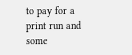to pay for a print run and some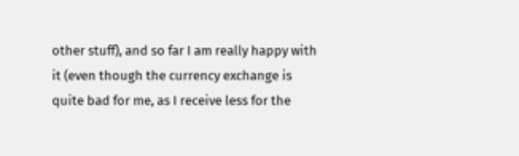other stuff), and so far I am really happy with it (even though the currency exchange is quite bad for me, as I receive less for the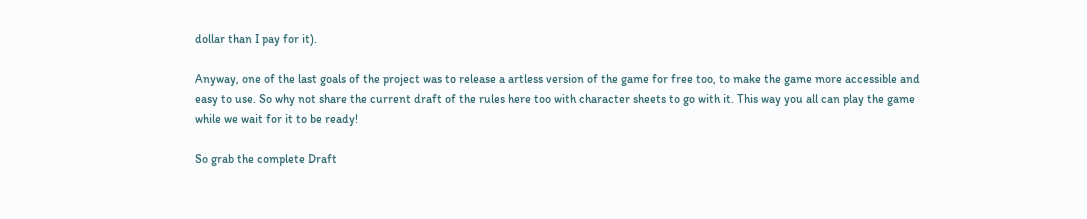dollar than I pay for it).

Anyway, one of the last goals of the project was to release a artless version of the game for free too, to make the game more accessible and easy to use. So why not share the current draft of the rules here too with character sheets to go with it. This way you all can play the game while we wait for it to be ready!

So grab the complete Draft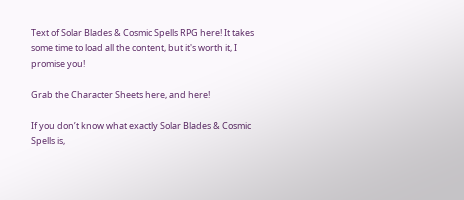Text of Solar Blades & Cosmic Spells RPG here! It takes some time to load all the content, but it's worth it, I promise you!

Grab the Character Sheets here, and here!

If you don’t know what exactly Solar Blades & Cosmic Spells is,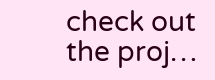check out the proj…